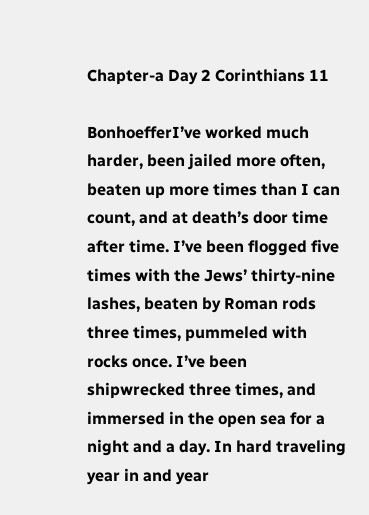Chapter-a Day 2 Corinthians 11

BonhoefferI’ve worked much harder, been jailed more often, beaten up more times than I can count, and at death’s door time after time. I’ve been flogged five times with the Jews’ thirty-nine lashes, beaten by Roman rods three times, pummeled with rocks once. I’ve been shipwrecked three times, and immersed in the open sea for a night and a day. In hard traveling year in and year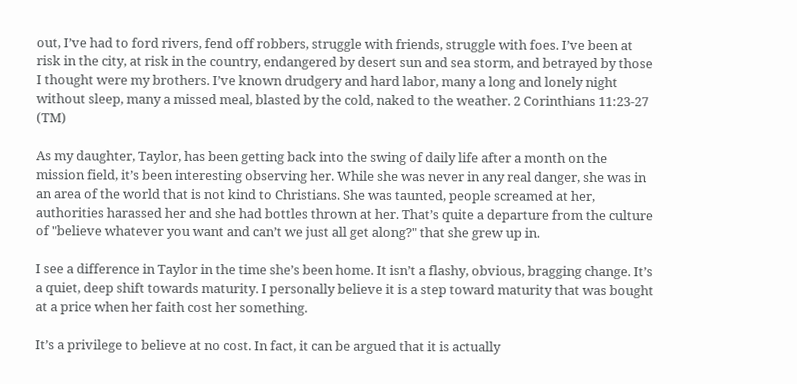out, I’ve had to ford rivers, fend off robbers, struggle with friends, struggle with foes. I’ve been at risk in the city, at risk in the country, endangered by desert sun and sea storm, and betrayed by those I thought were my brothers. I’ve known drudgery and hard labor, many a long and lonely night without sleep, many a missed meal, blasted by the cold, naked to the weather. 2 Corinthians 11:23-27 (TM)

As my daughter, Taylor, has been getting back into the swing of daily life after a month on the mission field, it’s been interesting observing her. While she was never in any real danger, she was in an area of the world that is not kind to Christians. She was taunted, people screamed at her, authorities harassed her and she had bottles thrown at her. That’s quite a departure from the culture of "believe whatever you want and can’t we just all get along?" that she grew up in.

I see a difference in Taylor in the time she’s been home. It isn’t a flashy, obvious, bragging change. It’s a quiet, deep shift towards maturity. I personally believe it is a step toward maturity that was bought at a price when her faith cost her something.

It’s a privilege to believe at no cost. In fact, it can be argued that it is actually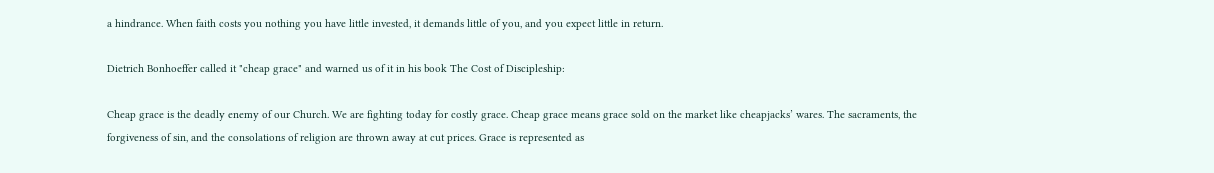a hindrance. When faith costs you nothing you have little invested, it demands little of you, and you expect little in return.

Dietrich Bonhoeffer called it "cheap grace" and warned us of it in his book The Cost of Discipleship:

Cheap grace is the deadly enemy of our Church. We are fighting today for costly grace. Cheap grace means grace sold on the market like cheapjacks’ wares. The sacraments, the forgiveness of sin, and the consolations of religion are thrown away at cut prices. Grace is represented as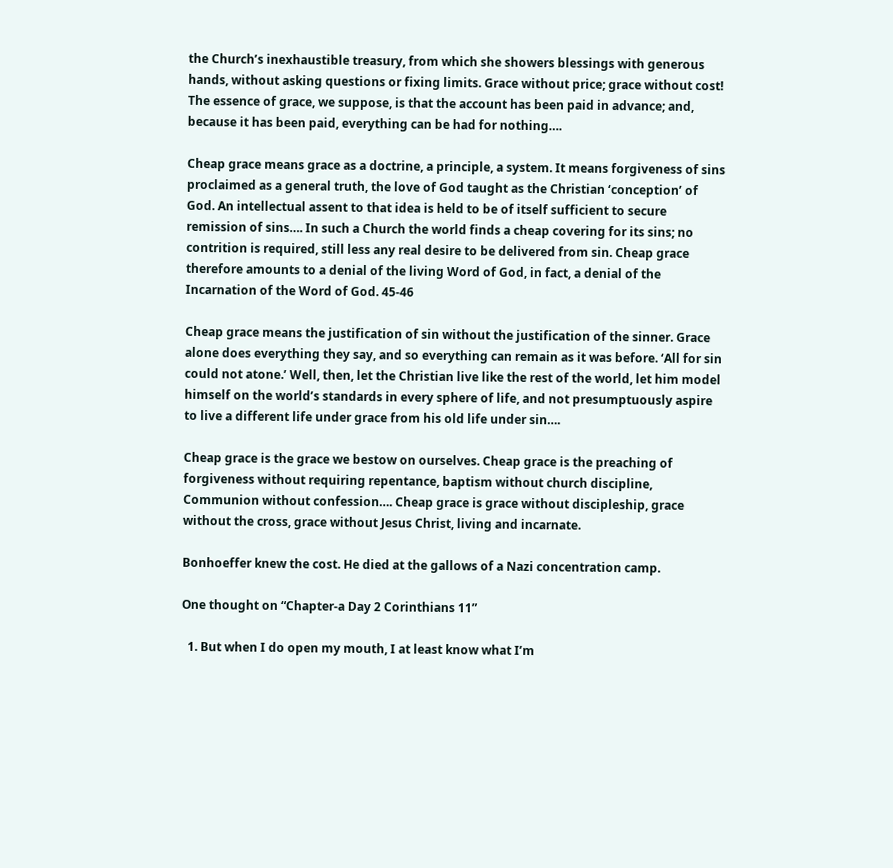the Church’s inexhaustible treasury, from which she showers blessings with generous hands, without asking questions or fixing limits. Grace without price; grace without cost! The essence of grace, we suppose, is that the account has been paid in advance; and, because it has been paid, everything can be had for nothing….

Cheap grace means grace as a doctrine, a principle, a system. It means forgiveness of sins proclaimed as a general truth, the love of God taught as the Christian ‘conception’ of God. An intellectual assent to that idea is held to be of itself sufficient to secure remission of sins…. In such a Church the world finds a cheap covering for its sins; no contrition is required, still less any real desire to be delivered from sin. Cheap grace therefore amounts to a denial of the living Word of God, in fact, a denial of the Incarnation of the Word of God. 45-46

Cheap grace means the justification of sin without the justification of the sinner. Grace alone does everything they say, and so everything can remain as it was before. ‘All for sin could not atone.’ Well, then, let the Christian live like the rest of the world, let him model himself on the world’s standards in every sphere of life, and not presumptuously aspire to live a different life under grace from his old life under sin….

Cheap grace is the grace we bestow on ourselves. Cheap grace is the preaching of forgiveness without requiring repentance, baptism without church discipline, Communion without confession…. Cheap grace is grace without discipleship, grace without the cross, grace without Jesus Christ, living and incarnate.

Bonhoeffer knew the cost. He died at the gallows of a Nazi concentration camp.

One thought on “Chapter-a Day 2 Corinthians 11”

  1. But when I do open my mouth, I at least know what I’m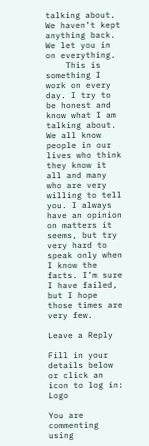talking about. We haven’t kept anything back. We let you in on everything.
    This is something I work on every day. I try to be honest and know what I am talking about. We all know people in our lives who think they know it all and many who are very willing to tell you. I always have an opinion on matters it seems, but try very hard to speak only when I know the facts. I’m sure I have failed, but I hope those times are very few.

Leave a Reply

Fill in your details below or click an icon to log in: Logo

You are commenting using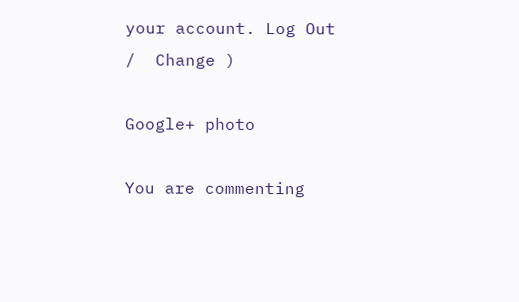your account. Log Out /  Change )

Google+ photo

You are commenting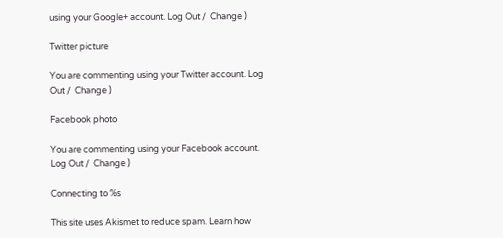using your Google+ account. Log Out /  Change )

Twitter picture

You are commenting using your Twitter account. Log Out /  Change )

Facebook photo

You are commenting using your Facebook account. Log Out /  Change )

Connecting to %s

This site uses Akismet to reduce spam. Learn how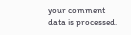your comment data is processed.